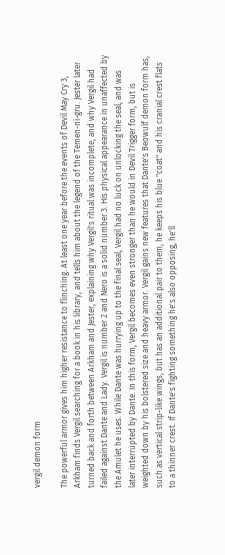vergil demon form

The powerful armor gives him higher resistance to flinching. At least one year before the events of Devil May Cry 3, Arkham finds Vergil searching for a book in his library, and tells him about the legend of the Temen-ni-gru. Jester later turned back and forth between Arkham and Jester, explaining why Vergil's ritual was incomplete, and why Vergil had failed against Dante and Lady. Vergil is number 2 and Nero is a solid number 3. His physical appearance in unaffected by the Amulet he uses. While Dante was hurrying up to the final seal, Vergil had no luck on unlocking the seal, and was later interrupted by Dante. In this form, Vergil becomes even stronger than he would in Devil Trigger form, but is weighted down by his bolstered size and heavy armor. Vergil gains new features that Dante's Beowulf demon form has, such as vertical strip-like wings, but has an additional pair to them, he keeps his blue "coat" and his cranial crest flats to a thinner crest. If Dante's fighting something he's also opposing, he'll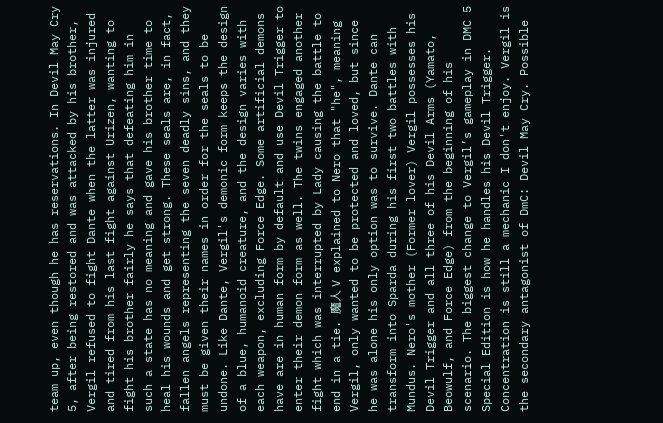team up, even though he has reservations. In Devil May Cry 5, after being restored and was attacked by his brother, Vergil refused to fight Dante when the latter was injured and tired from his last fight against Urizen, wanting to fight his brother fairly he says that defeating him in such a state has no meaning and gave his brother time to heal his wounds and get strong. These seals are, in fact, fallen angels representing the seven deadly sins, and they must be given their names in order for the seals to be undone. Like Dante, Vergil's demonic form keeps the design of a blue, humanoid creature, and the design varies with each weapon, excluding Force Edge. Some artificial demons have are in human form by default and use Devil Trigger to enter their demon form as well. The twins engaged another fight which was interrupted by Lady causing the battle to end in a tie. 魔人 V explained to Nero that "he", meaning Vergil, only wanted to be protected and loved, but since he was alone his only option was to survive. Dante can transform into Sparda during his first two battles with Mundus. Nero's mother (Former lover) Vergil possesses his Devil Trigger and all three of his Devil Arms (Yamato, Beowulf, and Force Edge) from the beginning of his scenario. The biggest change to Vergil’s gameplay in DMC 5 Special Edition is how he handles his Devil Trigger. Concentration is still a mechanic I don't enjoy. Vergil is the secondary antagonist of DmC: Devil May Cry. Possible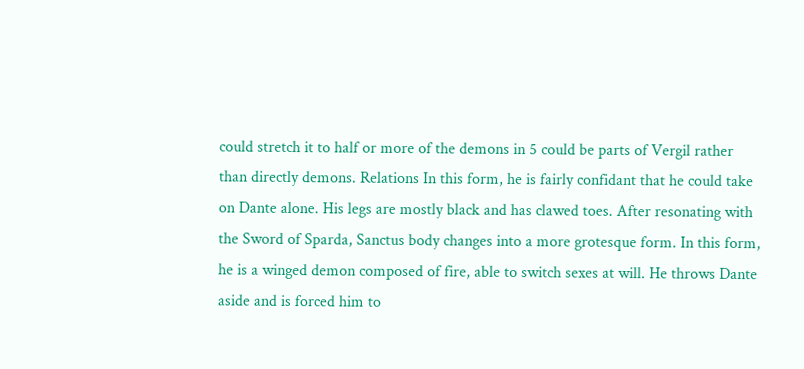could stretch it to half or more of the demons in 5 could be parts of Vergil rather than directly demons. Relations In this form, he is fairly confidant that he could take on Dante alone. His legs are mostly black and has clawed toes. After resonating with the Sword of Sparda, Sanctus body changes into a more grotesque form. In this form, he is a winged demon composed of fire, able to switch sexes at will. He throws Dante aside and is forced him to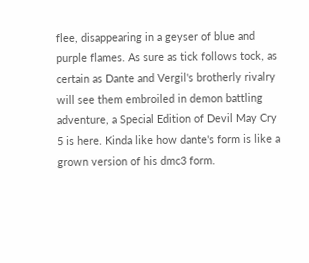flee, disappearing in a geyser of blue and purple flames. As sure as tick follows tock, as certain as Dante and Vergil's brotherly rivalry will see them embroiled in demon battling adventure, a Special Edition of Devil May Cry 5 is here. Kinda like how dante's form is like a grown version of his dmc3 form.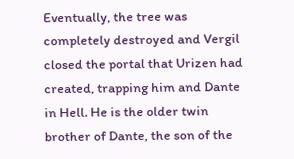Eventually, the tree was completely destroyed and Vergil closed the portal that Urizen had created, trapping him and Dante in Hell. He is the older twin brother of Dante, the son of the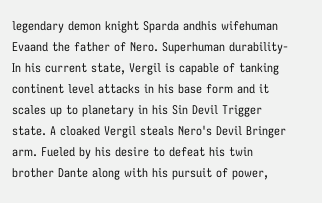legendary demon knight Sparda andhis wifehuman Evaand the father of Nero. Superhuman durability- In his current state, Vergil is capable of tanking continent level attacks in his base form and it scales up to planetary in his Sin Devil Trigger state. A cloaked Vergil steals Nero's Devil Bringer arm. Fueled by his desire to defeat his twin brother Dante along with his pursuit of power,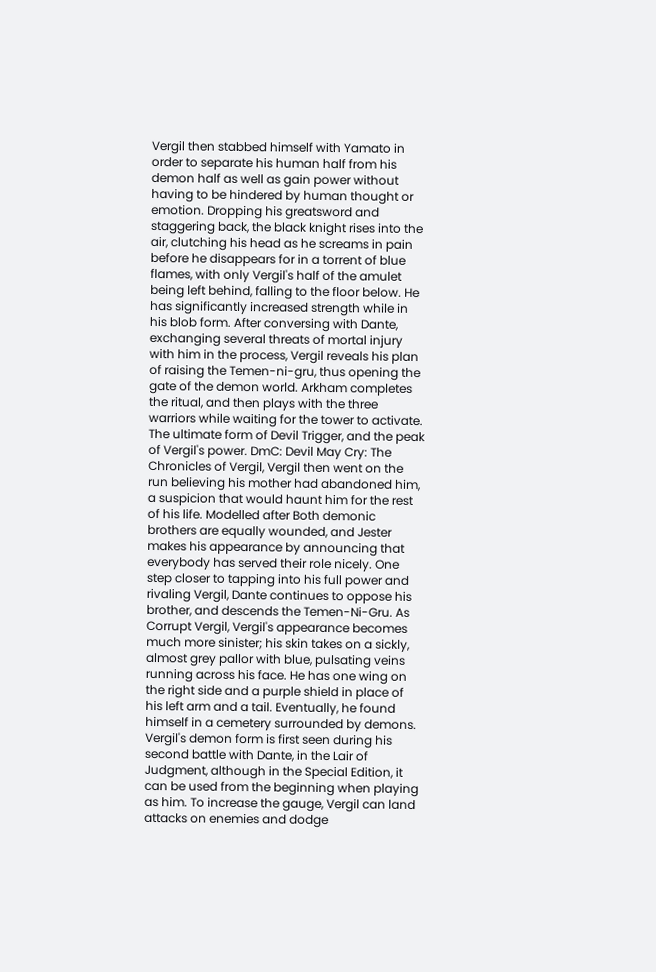Vergil then stabbed himself with Yamato in order to separate his human half from his demon half as well as gain power without having to be hindered by human thought or emotion. Dropping his greatsword and staggering back, the black knight rises into the air, clutching his head as he screams in pain before he disappears for in a torrent of blue flames, with only Vergil's half of the amulet being left behind, falling to the floor below. He has significantly increased strength while in his blob form. After conversing with Dante, exchanging several threats of mortal injury with him in the process, Vergil reveals his plan of raising the Temen-ni-gru, thus opening the gate of the demon world. Arkham completes the ritual, and then plays with the three warriors while waiting for the tower to activate. The ultimate form of Devil Trigger, and the peak of Vergil's power. DmC: Devil May Cry: The Chronicles of Vergil, Vergil then went on the run believing his mother had abandoned him, a suspicion that would haunt him for the rest of his life. Modelled after Both demonic brothers are equally wounded, and Jester makes his appearance by announcing that everybody has served their role nicely. One step closer to tapping into his full power and rivaling Vergil, Dante continues to oppose his brother, and descends the Temen-Ni-Gru. As Corrupt Vergil, Vergil's appearance becomes much more sinister; his skin takes on a sickly, almost grey pallor with blue, pulsating veins running across his face. He has one wing on the right side and a purple shield in place of his left arm and a tail. Eventually, he found himself in a cemetery surrounded by demons. Vergil's demon form is first seen during his second battle with Dante, in the Lair of Judgment, although in the Special Edition, it can be used from the beginning when playing as him. To increase the gauge, Vergil can land attacks on enemies and dodge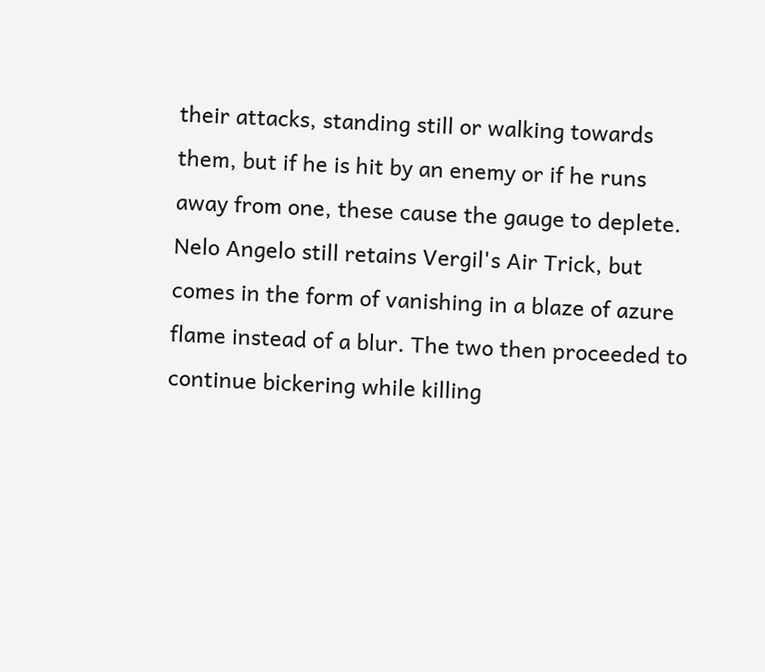their attacks, standing still or walking towards them, but if he is hit by an enemy or if he runs away from one, these cause the gauge to deplete. Nelo Angelo still retains Vergil's Air Trick, but comes in the form of vanishing in a blaze of azure flame instead of a blur. The two then proceeded to continue bickering while killing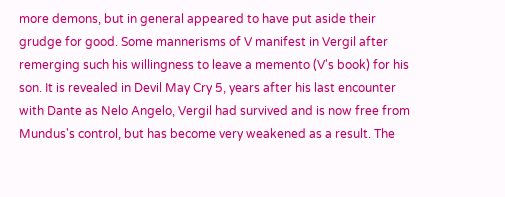more demons, but in general appeared to have put aside their grudge for good. Some mannerisms of V manifest in Vergil after remerging such his willingness to leave a memento (V's book) for his son. It is revealed in Devil May Cry 5, years after his last encounter with Dante as Nelo Angelo, Vergil had survived and is now free from Mundus's control, but has become very weakened as a result. The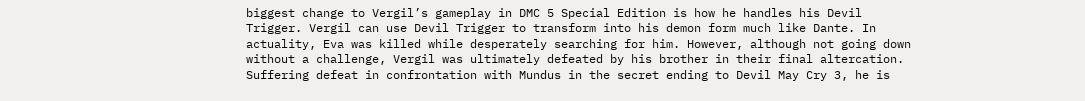biggest change to Vergil’s gameplay in DMC 5 Special Edition is how he handles his Devil Trigger. Vergil can use Devil Trigger to transform into his demon form much like Dante. In actuality, Eva was killed while desperately searching for him. However, although not going down without a challenge, Vergil was ultimately defeated by his brother in their final altercation. Suffering defeat in confrontation with Mundus in the secret ending to Devil May Cry 3, he is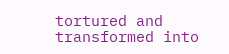tortured and transformed into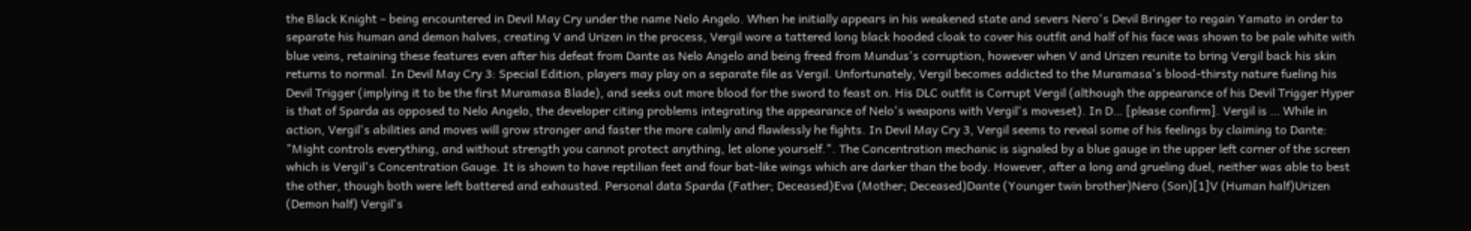the Black Knight – being encountered in Devil May Cry under the name Nelo Angelo. When he initially appears in his weakened state and severs Nero's Devil Bringer to regain Yamato in order to separate his human and demon halves, creating V and Urizen in the process, Vergil wore a tattered long black hooded cloak to cover his outfit and half of his face was shown to be pale white with blue veins, retaining these features even after his defeat from Dante as Nelo Angelo and being freed from Mundus's corruption, however when V and Urizen reunite to bring Vergil back his skin returns to normal. In Devil May Cry 3: Special Edition, players may play on a separate file as Vergil. Unfortunately, Vergil becomes addicted to the Muramasa's blood-thirsty nature fueling his Devil Trigger (implying it to be the first Muramasa Blade), and seeks out more blood for the sword to feast on. His DLC outfit is Corrupt Vergil (although the appearance of his Devil Trigger Hyper is that of Sparda as opposed to Nelo Angelo, the developer citing problems integrating the appearance of Nelo's weapons with Vergil's moveset). In D… [please confirm]. Vergil is … While in action, Vergil's abilities and moves will grow stronger and faster the more calmly and flawlessly he fights. In Devil May Cry 3, Vergil seems to reveal some of his feelings by claiming to Dante: "Might controls everything, and without strength you cannot protect anything, let alone yourself.". The Concentration mechanic is signaled by a blue gauge in the upper left corner of the screen which is Vergil's Concentration Gauge. It is shown to have reptilian feet and four bat-like wings which are darker than the body. However, after a long and grueling duel, neither was able to best the other, though both were left battered and exhausted. Personal data Sparda (Father; Deceased)Eva (Mother; Deceased)Dante (Younger twin brother)Nero (Son)[1]V (Human half)Urizen (Demon half) Vergil's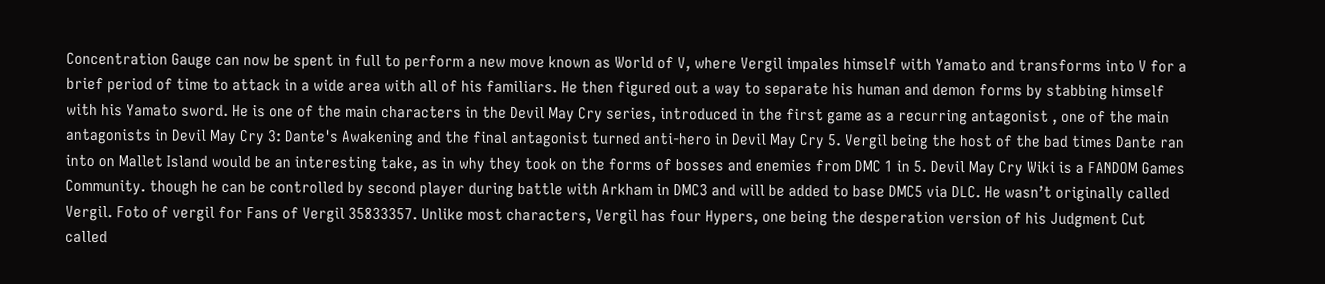Concentration Gauge can now be spent in full to perform a new move known as World of V, where Vergil impales himself with Yamato and transforms into V for a brief period of time to attack in a wide area with all of his familiars. He then figured out a way to separate his human and demon forms by stabbing himself with his Yamato sword. He is one of the main characters in the Devil May Cry series, introduced in the first game as a recurring antagonist , one of the main antagonists in Devil May Cry 3: Dante's Awakening and the final antagonist turned anti-hero in Devil May Cry 5. Vergil being the host of the bad times Dante ran into on Mallet Island would be an interesting take, as in why they took on the forms of bosses and enemies from DMC 1 in 5. Devil May Cry Wiki is a FANDOM Games Community. though he can be controlled by second player during battle with Arkham in DMC3 and will be added to base DMC5 via DLC. He wasn’t originally called Vergil. Foto of vergil for Fans of Vergil 35833357. Unlike most characters, Vergil has four Hypers, one being the desperation version of his Judgment Cut called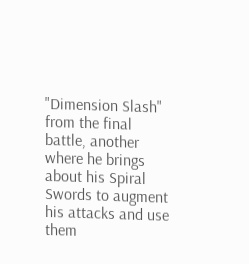"Dimension Slash" from the final battle, another where he brings about his Spiral Swords to augment his attacks and use them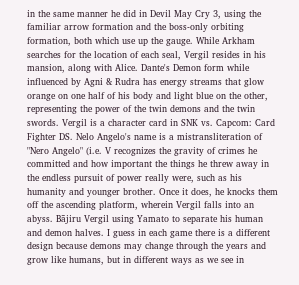in the same manner he did in Devil May Cry 3, using the familiar arrow formation and the boss-only orbiting formation, both which use up the gauge. While Arkham searches for the location of each seal, Vergil resides in his mansion, along with Alice. Dante's Demon form while influenced by Agni & Rudra has energy streams that glow orange on one half of his body and light blue on the other, representing the power of the twin demons and the twin swords. Vergil is a character card in SNK vs. Capcom: Card Fighter DS. Nelo Angelo's name is a mistransliteration of "Nero Angelo" (i.e. V recognizes the gravity of crimes he committed and how important the things he threw away in the endless pursuit of power really were, such as his humanity and younger brother. Once it does, he knocks them off the ascending platform, wherein Vergil falls into an abyss. Bājiru Vergil using Yamato to separate his human and demon halves. I guess in each game there is a different design because demons may change through the years and grow like humans, but in different ways as we see in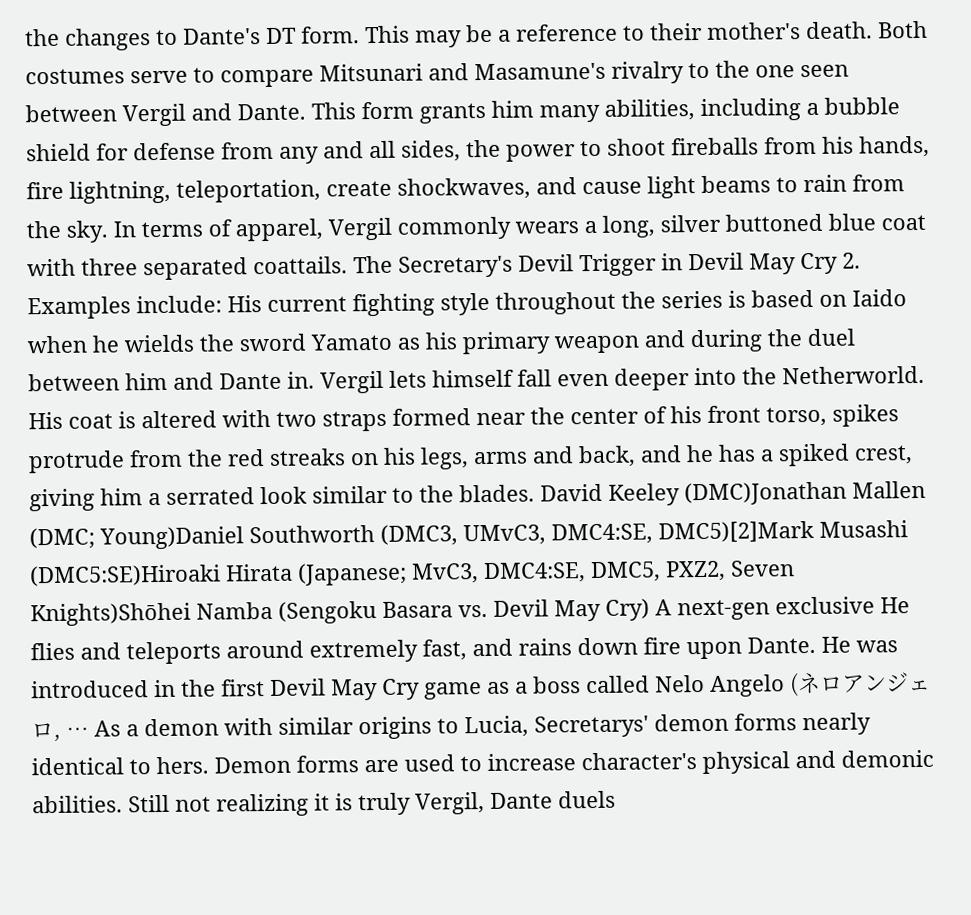the changes to Dante's DT form. This may be a reference to their mother's death. Both costumes serve to compare Mitsunari and Masamune's rivalry to the one seen between Vergil and Dante. This form grants him many abilities, including a bubble shield for defense from any and all sides, the power to shoot fireballs from his hands, fire lightning, teleportation, create shockwaves, and cause light beams to rain from the sky. In terms of apparel, Vergil commonly wears a long, silver buttoned blue coat with three separated coattails. The Secretary's Devil Trigger in Devil May Cry 2. Examples include: His current fighting style throughout the series is based on Iaido when he wields the sword Yamato as his primary weapon and during the duel between him and Dante in. Vergil lets himself fall even deeper into the Netherworld. His coat is altered with two straps formed near the center of his front torso, spikes protrude from the red streaks on his legs, arms and back, and he has a spiked crest, giving him a serrated look similar to the blades. David Keeley (DMC)Jonathan Mallen (DMC; Young)Daniel Southworth (DMC3, UMvC3, DMC4:SE, DMC5)[2]Mark Musashi (DMC5:SE)Hiroaki Hirata (Japanese; MvC3, DMC4:SE, DMC5, PXZ2, Seven Knights)Shōhei Namba (Sengoku Basara vs. Devil May Cry) A next-gen exclusive He flies and teleports around extremely fast, and rains down fire upon Dante. He was introduced in the first Devil May Cry game as a boss called Nelo Angelo (ネロアンジェロ, … As a demon with similar origins to Lucia, Secretarys' demon forms nearly identical to hers. Demon forms are used to increase character's physical and demonic abilities. Still not realizing it is truly Vergil, Dante duels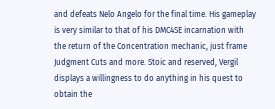and defeats Nelo Angelo for the final time. His gameplay is very similar to that of his DMC4SE incarnation with the return of the Concentration mechanic, just frame Judgment Cuts and more. Stoic and reserved, Vergil displays a willingness to do anything in his quest to obtain the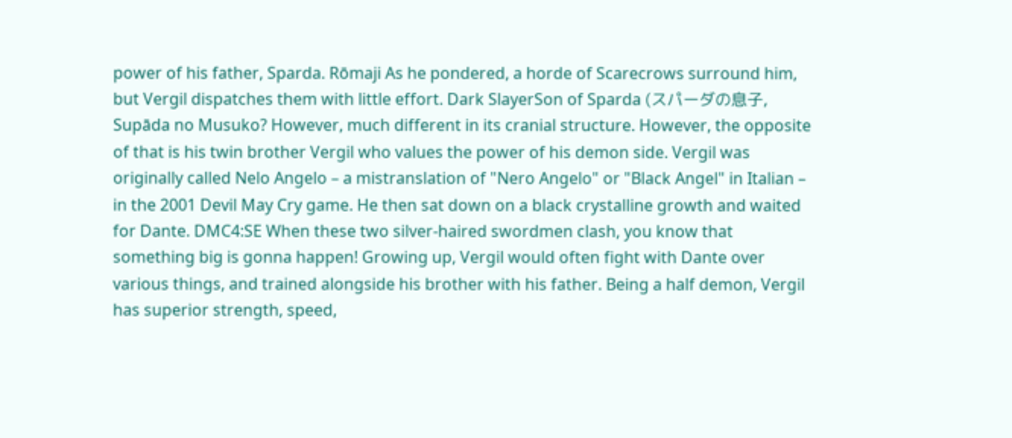power of his father, Sparda. Rōmaji As he pondered, a horde of Scarecrows surround him, but Vergil dispatches them with little effort. Dark SlayerSon of Sparda (スパーダの息子, Supāda no Musuko? However, much different in its cranial structure. However, the opposite of that is his twin brother Vergil who values the power of his demon side. Vergil was originally called Nelo Angelo – a mistranslation of "Nero Angelo" or "Black Angel" in Italian – in the 2001 Devil May Cry game. He then sat down on a black crystalline growth and waited for Dante. DMC4:SE When these two silver-haired swordmen clash, you know that something big is gonna happen! Growing up, Vergil would often fight with Dante over various things, and trained alongside his brother with his father. Being a half demon, Vergil has superior strength, speed,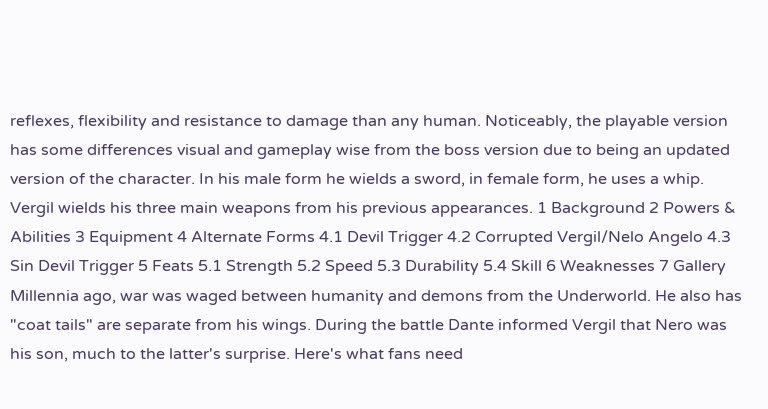reflexes, flexibility and resistance to damage than any human. Noticeably, the playable version has some differences visual and gameplay wise from the boss version due to being an updated version of the character. In his male form he wields a sword, in female form, he uses a whip. Vergil wields his three main weapons from his previous appearances. 1 Background 2 Powers & Abilities 3 Equipment 4 Alternate Forms 4.1 Devil Trigger 4.2 Corrupted Vergil/Nelo Angelo 4.3 Sin Devil Trigger 5 Feats 5.1 Strength 5.2 Speed 5.3 Durability 5.4 Skill 6 Weaknesses 7 Gallery Millennia ago, war was waged between humanity and demons from the Underworld. He also has "coat tails" are separate from his wings. During the battle Dante informed Vergil that Nero was his son, much to the latter's surprise. Here's what fans need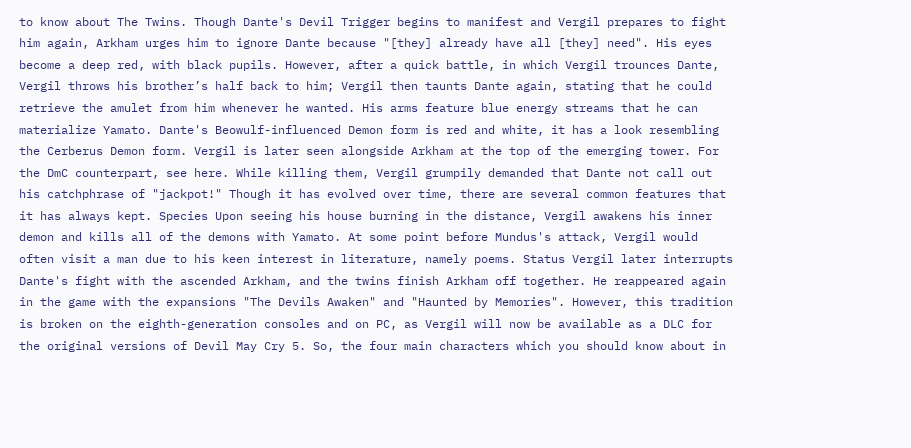to know about The Twins. Though Dante's Devil Trigger begins to manifest and Vergil prepares to fight him again, Arkham urges him to ignore Dante because "[they] already have all [they] need". His eyes become a deep red, with black pupils. However, after a quick battle, in which Vergil trounces Dante, Vergil throws his brother’s half back to him; Vergil then taunts Dante again, stating that he could retrieve the amulet from him whenever he wanted. His arms feature blue energy streams that he can materialize Yamato. Dante's Beowulf-influenced Demon form is red and white, it has a look resembling the Cerberus Demon form. Vergil is later seen alongside Arkham at the top of the emerging tower. For the DmC counterpart, see here. While killing them, Vergil grumpily demanded that Dante not call out his catchphrase of "jackpot!" Though it has evolved over time, there are several common features that it has always kept. Species Upon seeing his house burning in the distance, Vergil awakens his inner demon and kills all of the demons with Yamato. At some point before Mundus's attack, Vergil would often visit a man due to his keen interest in literature, namely poems. Status Vergil later interrupts Dante's fight with the ascended Arkham, and the twins finish Arkham off together. He reappeared again in the game with the expansions "The Devils Awaken" and "Haunted by Memories". However, this tradition is broken on the eighth-generation consoles and on PC, as Vergil will now be available as a DLC for the original versions of Devil May Cry 5. So, the four main characters which you should know about in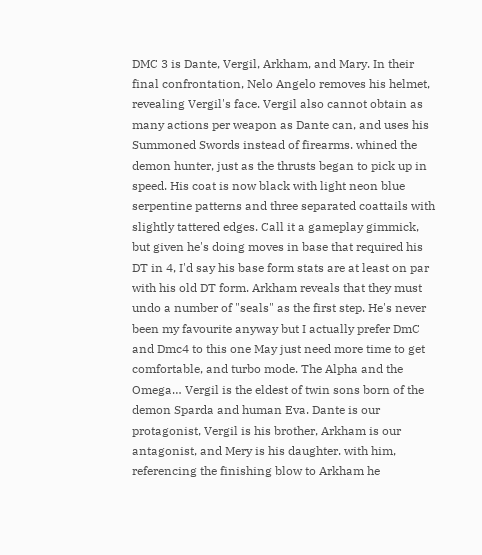DMC 3 is Dante, Vergil, Arkham, and Mary. In their final confrontation, Nelo Angelo removes his helmet, revealing Vergil's face. Vergil also cannot obtain as many actions per weapon as Dante can, and uses his Summoned Swords instead of firearms. whined the demon hunter, just as the thrusts began to pick up in speed. His coat is now black with light neon blue serpentine patterns and three separated coattails with slightly tattered edges. Call it a gameplay gimmick, but given he's doing moves in base that required his DT in 4, I'd say his base form stats are at least on par with his old DT form. Arkham reveals that they must undo a number of "seals" as the first step. He's never been my favourite anyway but I actually prefer DmC and Dmc4 to this one May just need more time to get comfortable, and turbo mode. The Alpha and the Omega… Vergil is the eldest of twin sons born of the demon Sparda and human Eva. Dante is our protagonist, Vergil is his brother, Arkham is our antagonist, and Mery is his daughter. with him, referencing the finishing blow to Arkham he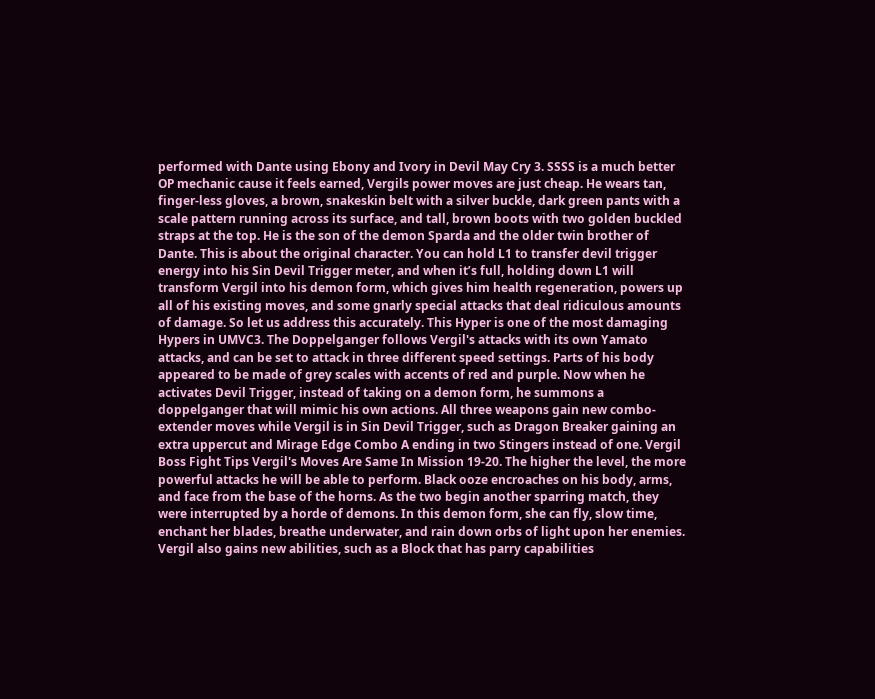performed with Dante using Ebony and Ivory in Devil May Cry 3. SSSS is a much better OP mechanic cause it feels earned, Vergils power moves are just cheap. He wears tan, finger-less gloves, a brown, snakeskin belt with a silver buckle, dark green pants with a scale pattern running across its surface, and tall, brown boots with two golden buckled straps at the top. He is the son of the demon Sparda and the older twin brother of Dante. This is about the original character. You can hold L1 to transfer devil trigger energy into his Sin Devil Trigger meter, and when it’s full, holding down L1 will transform Vergil into his demon form, which gives him health regeneration, powers up all of his existing moves, and some gnarly special attacks that deal ridiculous amounts of damage. So let us address this accurately. This Hyper is one of the most damaging Hypers in UMVC3. The Doppelganger follows Vergil's attacks with its own Yamato attacks, and can be set to attack in three different speed settings. Parts of his body appeared to be made of grey scales with accents of red and purple. Now when he activates Devil Trigger, instead of taking on a demon form, he summons a doppelganger that will mimic his own actions. All three weapons gain new combo-extender moves while Vergil is in Sin Devil Trigger, such as Dragon Breaker gaining an extra uppercut and Mirage Edge Combo A ending in two Stingers instead of one. Vergil Boss Fight Tips Vergil's Moves Are Same In Mission 19-20. The higher the level, the more powerful attacks he will be able to perform. Black ooze encroaches on his body, arms, and face from the base of the horns. As the two begin another sparring match, they were interrupted by a horde of demons. In this demon form, she can fly, slow time, enchant her blades, breathe underwater, and rain down orbs of light upon her enemies. Vergil also gains new abilities, such as a Block that has parry capabilities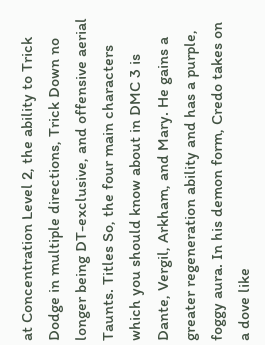at Concentration Level 2, the ability to Trick Dodge in multiple directions, Trick Down no longer being DT-exclusive, and offensive aerial Taunts. Titles So, the four main characters which you should know about in DMC 3 is Dante, Vergil, Arkham, and Mary. He gains a greater regeneration ability and has a purple, foggy aura. In his demon form, Credo takes on a dove like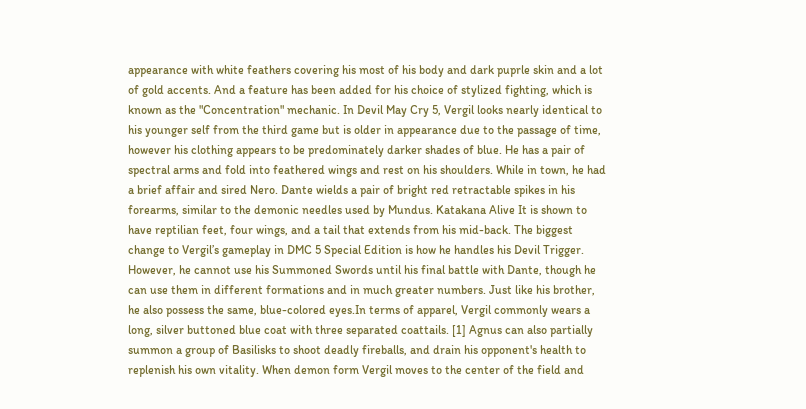appearance with white feathers covering his most of his body and dark puprle skin and a lot of gold accents. And a feature has been added for his choice of stylized fighting, which is known as the "Concentration" mechanic. In Devil May Cry 5, Vergil looks nearly identical to his younger self from the third game but is older in appearance due to the passage of time, however his clothing appears to be predominately darker shades of blue. He has a pair of spectral arms and fold into feathered wings and rest on his shoulders. While in town, he had a brief affair and sired Nero. Dante wields a pair of bright red retractable spikes in his forearms, similar to the demonic needles used by Mundus. Katakana Alive It is shown to have reptilian feet, four wings, and a tail that extends from his mid-back. The biggest change to Vergil’s gameplay in DMC 5 Special Edition is how he handles his Devil Trigger. However, he cannot use his Summoned Swords until his final battle with Dante, though he can use them in different formations and in much greater numbers. Just like his brother, he also possess the same, blue-colored eyes.In terms of apparel, Vergil commonly wears a long, silver buttoned blue coat with three separated coattails. [1] Agnus can also partially summon a group of Basilisks to shoot deadly fireballs, and drain his opponent's health to replenish his own vitality. When demon form Vergil moves to the center of the field and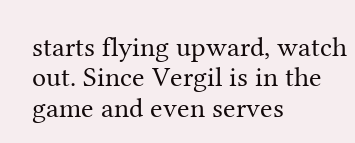starts flying upward, watch out. Since Vergil is in the game and even serves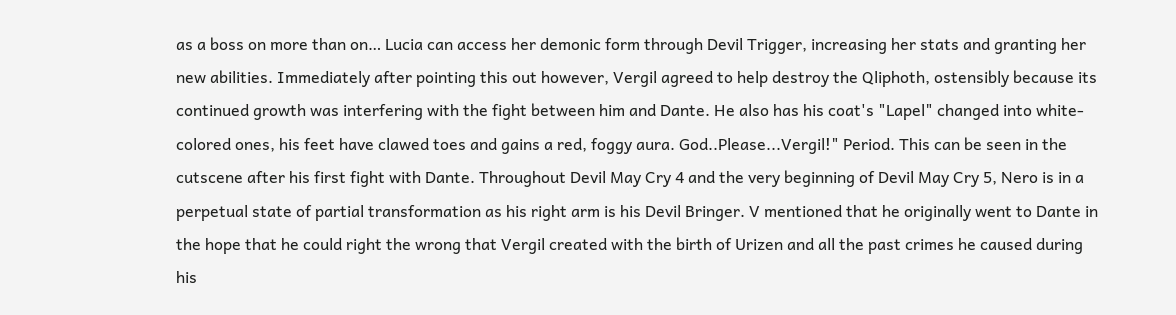as a boss on more than on… Lucia can access her demonic form through Devil Trigger, increasing her stats and granting her new abilities. Immediately after pointing this out however, Vergil agreed to help destroy the Qliphoth, ostensibly because its continued growth was interfering with the fight between him and Dante. He also has his coat's "Lapel" changed into white-colored ones, his feet have clawed toes and gains a red, foggy aura. God..Please...Vergil!" Period. This can be seen in the cutscene after his first fight with Dante. Throughout Devil May Cry 4 and the very beginning of Devil May Cry 5, Nero is in a perpetual state of partial transformation as his right arm is his Devil Bringer. V mentioned that he originally went to Dante in the hope that he could right the wrong that Vergil created with the birth of Urizen and all the past crimes he caused during his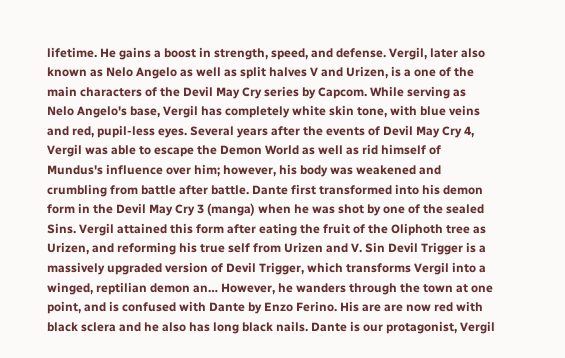lifetime. He gains a boost in strength, speed, and defense. Vergil, later also known as Nelo Angelo as well as split halves V and Urizen, is a one of the main characters of the Devil May Cry series by Capcom. While serving as Nelo Angelo's base, Vergil has completely white skin tone, with blue veins and red, pupil-less eyes. Several years after the events of Devil May Cry 4, Vergil was able to escape the Demon World as well as rid himself of Mundus's influence over him; however, his body was weakened and crumbling from battle after battle. Dante first transformed into his demon form in the Devil May Cry 3 (manga) when he was shot by one of the sealed Sins. Vergil attained this form after eating the fruit of the Oliphoth tree as Urizen, and reforming his true self from Urizen and V. Sin Devil Trigger is a massively upgraded version of Devil Trigger, which transforms Vergil into a winged, reptilian demon an… However, he wanders through the town at one point, and is confused with Dante by Enzo Ferino. His are are now red with black sclera and he also has long black nails. Dante is our protagonist, Vergil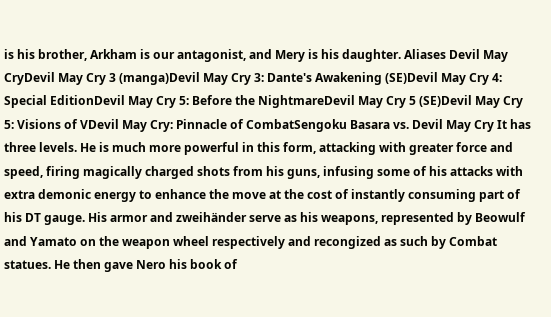is his brother, Arkham is our antagonist, and Mery is his daughter. Aliases Devil May CryDevil May Cry 3 (manga)Devil May Cry 3: Dante's Awakening (SE)Devil May Cry 4: Special EditionDevil May Cry 5: Before the NightmareDevil May Cry 5 (SE)Devil May Cry 5: Visions of VDevil May Cry: Pinnacle of CombatSengoku Basara vs. Devil May Cry It has three levels. He is much more powerful in this form, attacking with greater force and speed, firing magically charged shots from his guns, infusing some of his attacks with extra demonic energy to enhance the move at the cost of instantly consuming part of his DT gauge. His armor and zweihänder serve as his weapons, represented by Beowulf and Yamato on the weapon wheel respectively and recongized as such by Combat statues. He then gave Nero his book of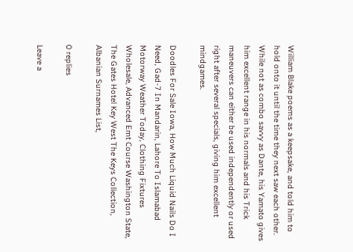William Blake poems as a keepsake, and told him to hold onto it until the time they next saw each other. While not as combo savvy as Dante, his Yamato gives him excellent range in his normals and his Trick maneuvers can either be used independently or used right after several specials, giving him excellent mindgames.

Doodles For Sale Iowa, How Much Liquid Nails Do I Need, Gad-7 In Mandarin, Lahore To Islamabad Motorway Weather Today, Clothing Fixtures Wholesale, Advanced Emt Course Washington State, The Gates Hotel Key West The Keys Collection, Albanian Surnames List,

0 replies

Leave a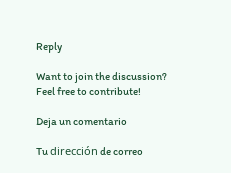Reply

Want to join the discussion?
Feel free to contribute!

Deja un comentario

Tu dirección de correo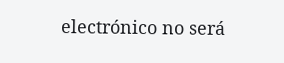electrónico no será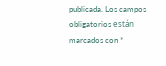publicada. Los campos obligatorios están marcados con *